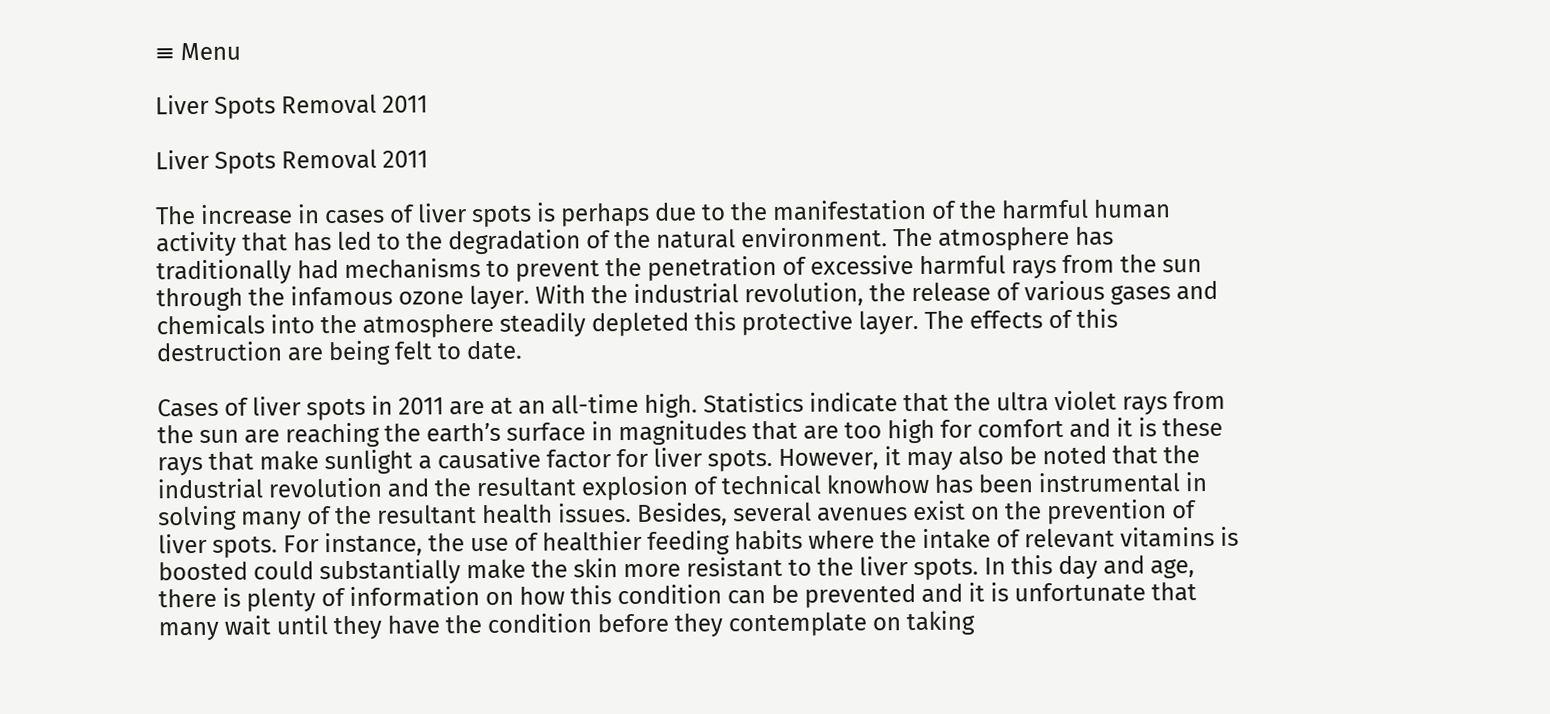≡ Menu

Liver Spots Removal 2011

Liver Spots Removal 2011

The increase in cases of liver spots is perhaps due to the manifestation of the harmful human activity that has led to the degradation of the natural environment. The atmosphere has traditionally had mechanisms to prevent the penetration of excessive harmful rays from the sun through the infamous ozone layer. With the industrial revolution, the release of various gases and chemicals into the atmosphere steadily depleted this protective layer. The effects of this destruction are being felt to date.

Cases of liver spots in 2011 are at an all-time high. Statistics indicate that the ultra violet rays from the sun are reaching the earth’s surface in magnitudes that are too high for comfort and it is these rays that make sunlight a causative factor for liver spots. However, it may also be noted that the industrial revolution and the resultant explosion of technical knowhow has been instrumental in solving many of the resultant health issues. Besides, several avenues exist on the prevention of liver spots. For instance, the use of healthier feeding habits where the intake of relevant vitamins is boosted could substantially make the skin more resistant to the liver spots. In this day and age, there is plenty of information on how this condition can be prevented and it is unfortunate that many wait until they have the condition before they contemplate on taking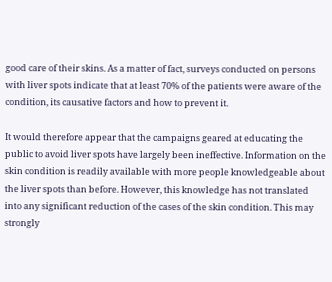good care of their skins. As a matter of fact, surveys conducted on persons with liver spots indicate that at least 70% of the patients were aware of the condition, its causative factors and how to prevent it.

It would therefore appear that the campaigns geared at educating the public to avoid liver spots have largely been ineffective. Information on the skin condition is readily available with more people knowledgeable about the liver spots than before. However, this knowledge has not translated into any significant reduction of the cases of the skin condition. This may strongly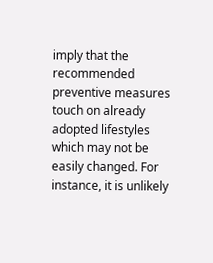imply that the recommended preventive measures touch on already adopted lifestyles which may not be easily changed. For instance, it is unlikely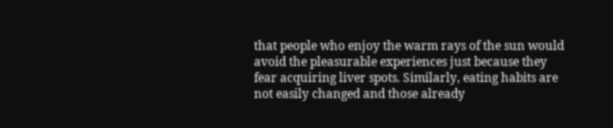that people who enjoy the warm rays of the sun would avoid the pleasurable experiences just because they fear acquiring liver spots. Similarly, eating habits are not easily changed and those already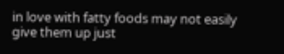in love with fatty foods may not easily give them up just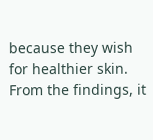because they wish for healthier skin. From the findings, it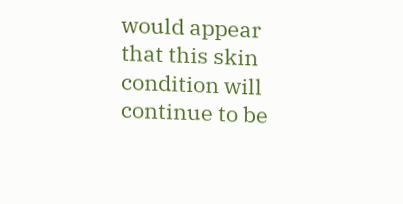would appear that this skin condition will continue to be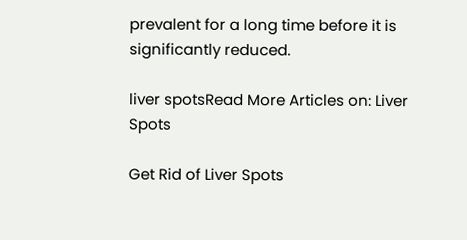prevalent for a long time before it is significantly reduced.

liver spotsRead More Articles on: Liver Spots

Get Rid of Liver Spots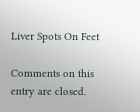Liver Spots On Feet

Comments on this entry are closed.